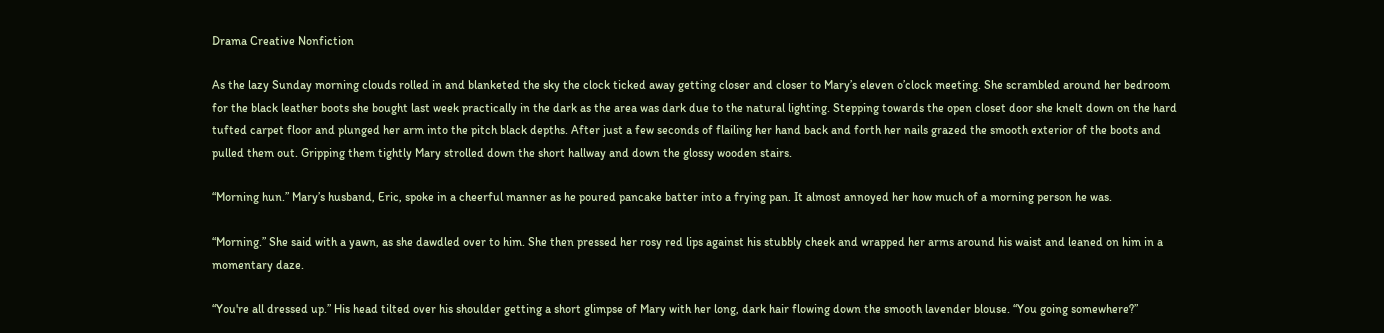Drama Creative Nonfiction

As the lazy Sunday morning clouds rolled in and blanketed the sky the clock ticked away getting closer and closer to Mary’s eleven o’clock meeting. She scrambled around her bedroom for the black leather boots she bought last week practically in the dark as the area was dark due to the natural lighting. Stepping towards the open closet door she knelt down on the hard tufted carpet floor and plunged her arm into the pitch black depths. After just a few seconds of flailing her hand back and forth her nails grazed the smooth exterior of the boots and pulled them out. Gripping them tightly Mary strolled down the short hallway and down the glossy wooden stairs.

“Morning hun.” Mary’s husband, Eric, spoke in a cheerful manner as he poured pancake batter into a frying pan. It almost annoyed her how much of a morning person he was.

“Morning.” She said with a yawn, as she dawdled over to him. She then pressed her rosy red lips against his stubbly cheek and wrapped her arms around his waist and leaned on him in a momentary daze.

“You're all dressed up.” His head tilted over his shoulder getting a short glimpse of Mary with her long, dark hair flowing down the smooth lavender blouse. “You going somewhere?”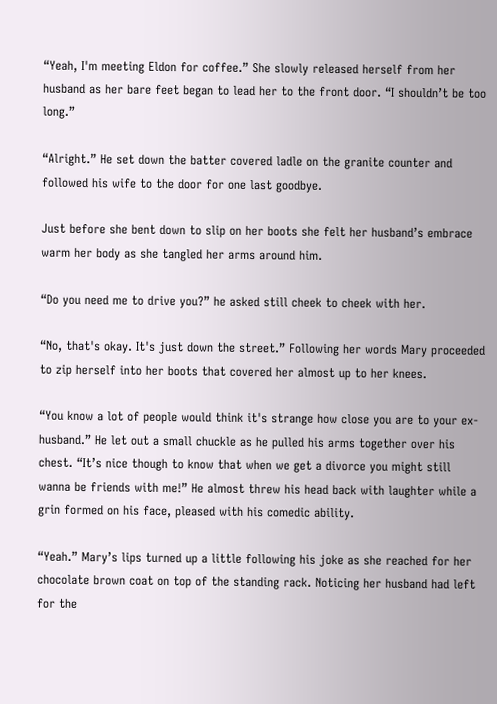“Yeah, I'm meeting Eldon for coffee.” She slowly released herself from her husband as her bare feet began to lead her to the front door. “I shouldn’t be too long.”

“Alright.” He set down the batter covered ladle on the granite counter and followed his wife to the door for one last goodbye.

Just before she bent down to slip on her boots she felt her husband’s embrace warm her body as she tangled her arms around him.

“Do you need me to drive you?” he asked still cheek to cheek with her.

“No, that's okay. It's just down the street.” Following her words Mary proceeded to zip herself into her boots that covered her almost up to her knees.

“You know a lot of people would think it's strange how close you are to your ex-husband.” He let out a small chuckle as he pulled his arms together over his chest. “It’s nice though to know that when we get a divorce you might still wanna be friends with me!” He almost threw his head back with laughter while a grin formed on his face, pleased with his comedic ability.

“Yeah.” Mary’s lips turned up a little following his joke as she reached for her chocolate brown coat on top of the standing rack. Noticing her husband had left for the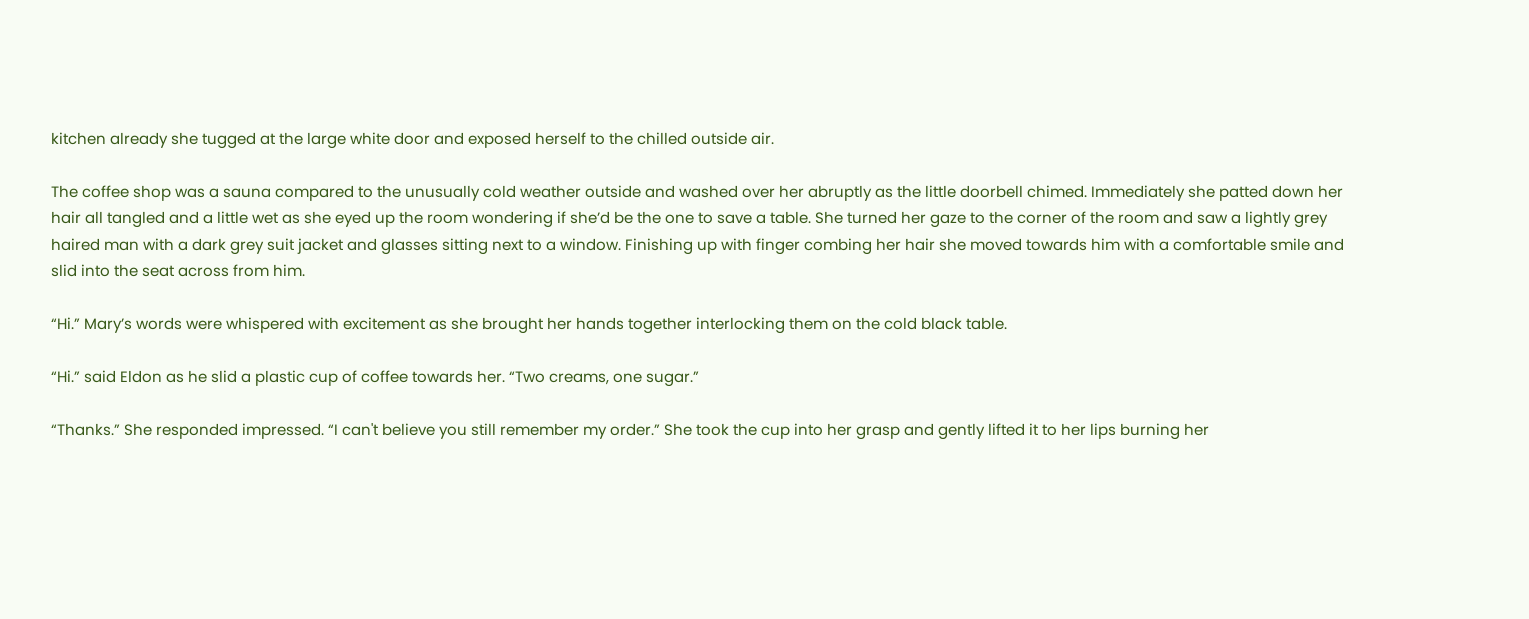kitchen already she tugged at the large white door and exposed herself to the chilled outside air.

The coffee shop was a sauna compared to the unusually cold weather outside and washed over her abruptly as the little doorbell chimed. Immediately she patted down her hair all tangled and a little wet as she eyed up the room wondering if she’d be the one to save a table. She turned her gaze to the corner of the room and saw a lightly grey haired man with a dark grey suit jacket and glasses sitting next to a window. Finishing up with finger combing her hair she moved towards him with a comfortable smile and slid into the seat across from him.

“Hi.” Mary’s words were whispered with excitement as she brought her hands together interlocking them on the cold black table.

“Hi.” said Eldon as he slid a plastic cup of coffee towards her. “Two creams, one sugar.”

“Thanks.” She responded impressed. “I can't believe you still remember my order.” She took the cup into her grasp and gently lifted it to her lips burning her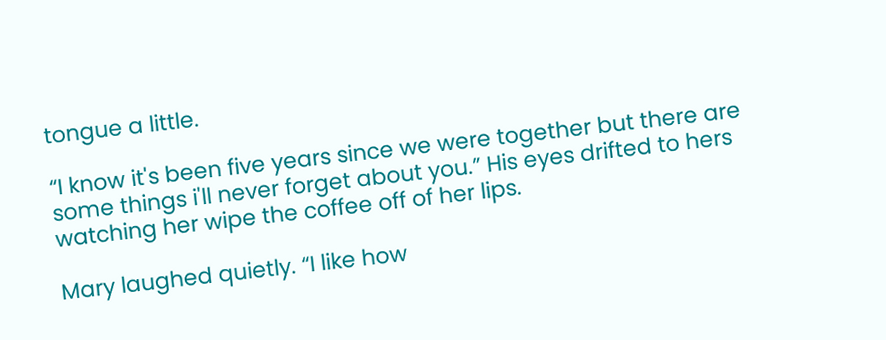tongue a little.

“I know it's been five years since we were together but there are some things i'll never forget about you.” His eyes drifted to hers watching her wipe the coffee off of her lips.

Mary laughed quietly. “I like how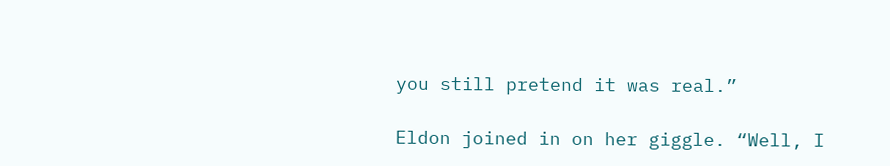you still pretend it was real.”

Eldon joined in on her giggle. “Well, I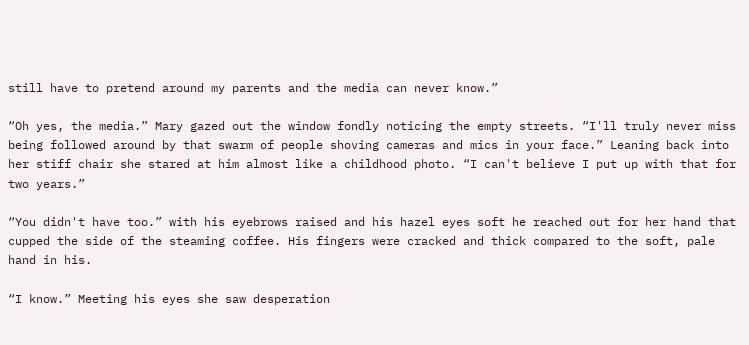still have to pretend around my parents and the media can never know.”

“Oh yes, the media.” Mary gazed out the window fondly noticing the empty streets. “I'll truly never miss being followed around by that swarm of people shoving cameras and mics in your face.” Leaning back into her stiff chair she stared at him almost like a childhood photo. “I can't believe I put up with that for two years.”

“You didn't have too.” with his eyebrows raised and his hazel eyes soft he reached out for her hand that cupped the side of the steaming coffee. His fingers were cracked and thick compared to the soft, pale hand in his.

“I know.” Meeting his eyes she saw desperation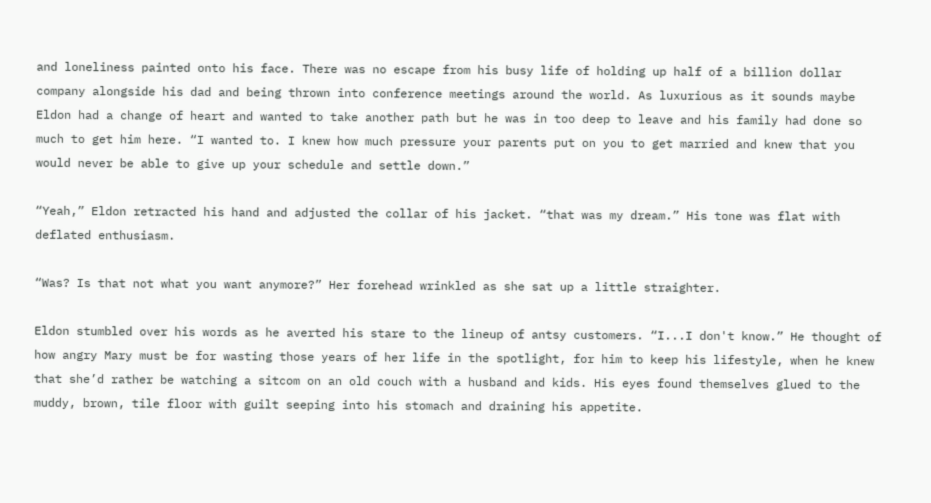and loneliness painted onto his face. There was no escape from his busy life of holding up half of a billion dollar company alongside his dad and being thrown into conference meetings around the world. As luxurious as it sounds maybe Eldon had a change of heart and wanted to take another path but he was in too deep to leave and his family had done so much to get him here. “I wanted to. I knew how much pressure your parents put on you to get married and knew that you would never be able to give up your schedule and settle down.”

“Yeah,” Eldon retracted his hand and adjusted the collar of his jacket. “that was my dream.” His tone was flat with deflated enthusiasm.

“Was? Is that not what you want anymore?” Her forehead wrinkled as she sat up a little straighter.

Eldon stumbled over his words as he averted his stare to the lineup of antsy customers. “I...I don't know.” He thought of how angry Mary must be for wasting those years of her life in the spotlight, for him to keep his lifestyle, when he knew that she’d rather be watching a sitcom on an old couch with a husband and kids. His eyes found themselves glued to the muddy, brown, tile floor with guilt seeping into his stomach and draining his appetite.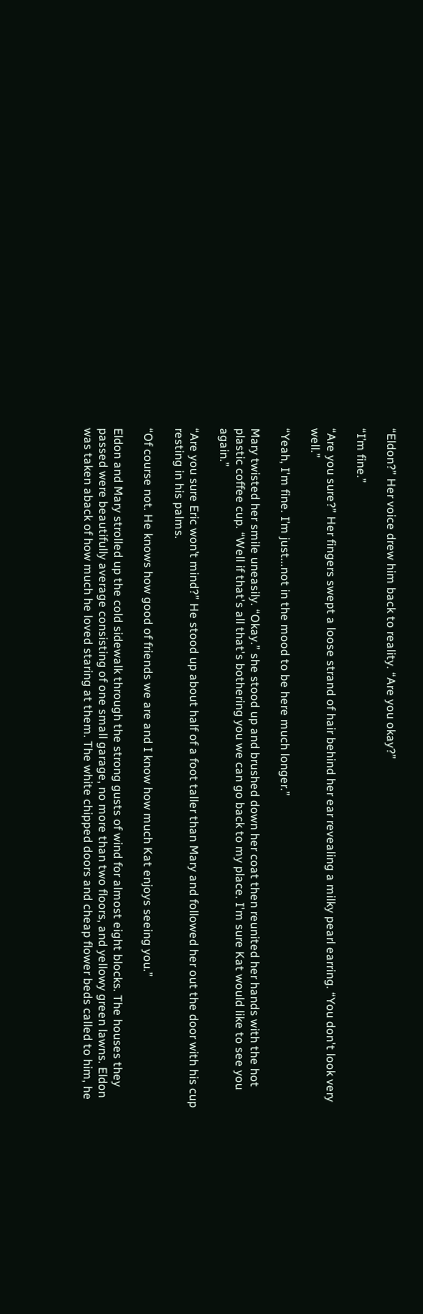“Eldon?” Her voice drew him back to reality. “Are you okay?”

“I’m fine.”

“Are you sure?” Her fingers swept a loose strand of hair behind her ear revealing a milky pearl earring. “You don't look very well.”

“Yeah, I'm fine. I’m just...not in the mood to be here much longer.”

Mary twisted her smile uneasily. “Okay.” she stood up and brushed down her coat then reunited her hands with the hot plastic coffee cup. “Well if that's all that's bothering you we can go back to my place. I'm sure Kat would like to see you again.”

“Are you sure Eric won’t mind?” He stood up about half of a foot taller than Mary and followed her out the door with his cup resting in his palms.

“Of course not. He knows how good of friends we are and I know how much Kat enjoys seeing you.”

Eldon and Mary strolled up the cold sidewalk through the strong gusts of wind for almost eight blocks. The houses they passed were beautifully average consisting of one small garage, no more than two floors, and yellowy green lawns. Eldon was taken aback of how much he loved staring at them. The white chipped doors and cheap flower beds called to him, he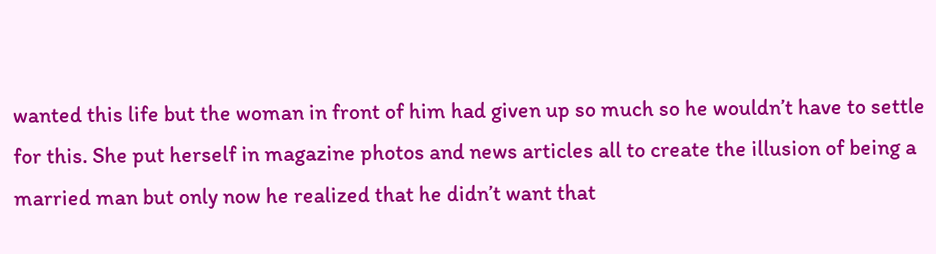wanted this life but the woman in front of him had given up so much so he wouldn’t have to settle for this. She put herself in magazine photos and news articles all to create the illusion of being a married man but only now he realized that he didn’t want that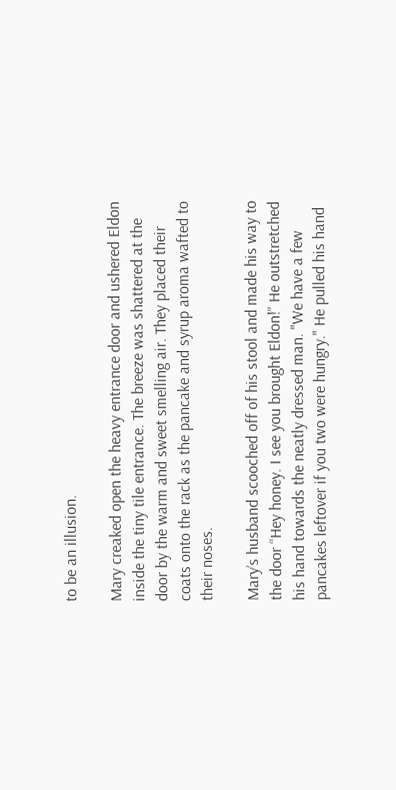to be an illusion.

Mary creaked open the heavy entrance door and ushered Eldon inside the tiny tile entrance. The breeze was shattered at the door by the warm and sweet smelling air. They placed their coats onto the rack as the pancake and syrup aroma wafted to their noses.

Mary’s husband scooched off of his stool and made his way to the door “Hey honey. I see you brought Eldon!” He outstretched his hand towards the neatly dressed man. "We have a few pancakes leftover if you two were hungry." He pulled his hand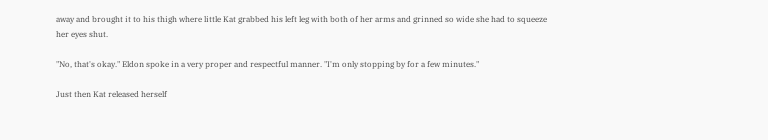away and brought it to his thigh where little Kat grabbed his left leg with both of her arms and grinned so wide she had to squeeze her eyes shut.

"No, that's okay." Eldon spoke in a very proper and respectful manner. "I'm only stopping by for a few minutes."

Just then Kat released herself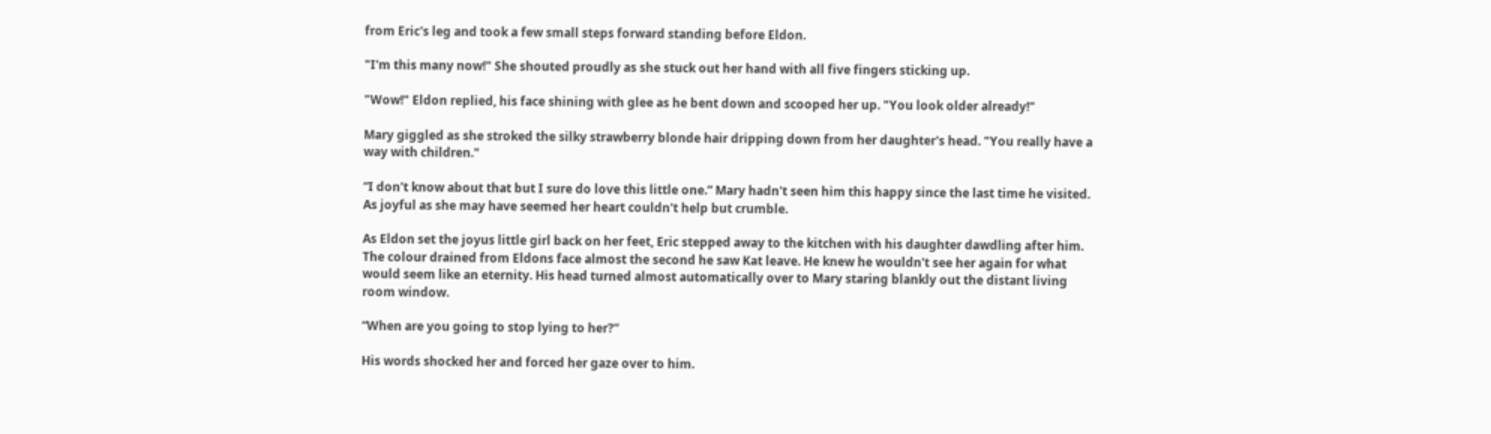from Eric's leg and took a few small steps forward standing before Eldon.

"I'm this many now!" She shouted proudly as she stuck out her hand with all five fingers sticking up.

"Wow!" Eldon replied, his face shining with glee as he bent down and scooped her up. "You look older already!"

Mary giggled as she stroked the silky strawberry blonde hair dripping down from her daughter's head. "You really have a way with children."

“I don't know about that but I sure do love this little one.” Mary hadn't seen him this happy since the last time he visited. As joyful as she may have seemed her heart couldn't help but crumble.

As Eldon set the joyus little girl back on her feet, Eric stepped away to the kitchen with his daughter dawdling after him. The colour drained from Eldons face almost the second he saw Kat leave. He knew he wouldn't see her again for what would seem like an eternity. His head turned almost automatically over to Mary staring blankly out the distant living room window.

“When are you going to stop lying to her?”

His words shocked her and forced her gaze over to him.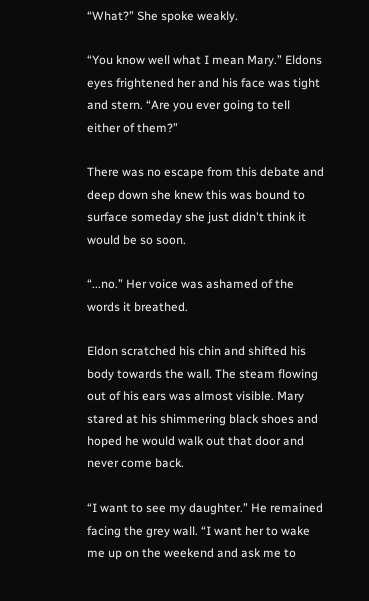“What?” She spoke weakly.

“You know well what I mean Mary.” Eldons eyes frightened her and his face was tight and stern. “Are you ever going to tell either of them?”

There was no escape from this debate and deep down she knew this was bound to surface someday she just didn't think it would be so soon.

“...no.” Her voice was ashamed of the words it breathed.

Eldon scratched his chin and shifted his body towards the wall. The steam flowing out of his ears was almost visible. Mary stared at his shimmering black shoes and hoped he would walk out that door and never come back.

“I want to see my daughter.” He remained facing the grey wall. “I want her to wake me up on the weekend and ask me to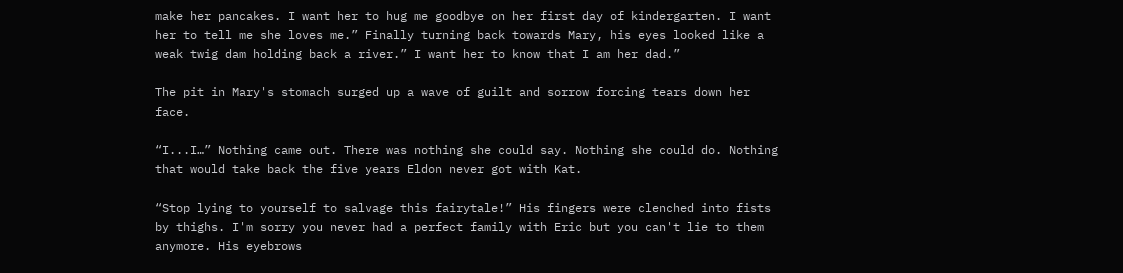make her pancakes. I want her to hug me goodbye on her first day of kindergarten. I want her to tell me she loves me.” Finally turning back towards Mary, his eyes looked like a weak twig dam holding back a river.” I want her to know that I am her dad.”

The pit in Mary's stomach surged up a wave of guilt and sorrow forcing tears down her face.

“I...I…” Nothing came out. There was nothing she could say. Nothing she could do. Nothing that would take back the five years Eldon never got with Kat.

“Stop lying to yourself to salvage this fairytale!” His fingers were clenched into fists by thighs. I'm sorry you never had a perfect family with Eric but you can't lie to them anymore. His eyebrows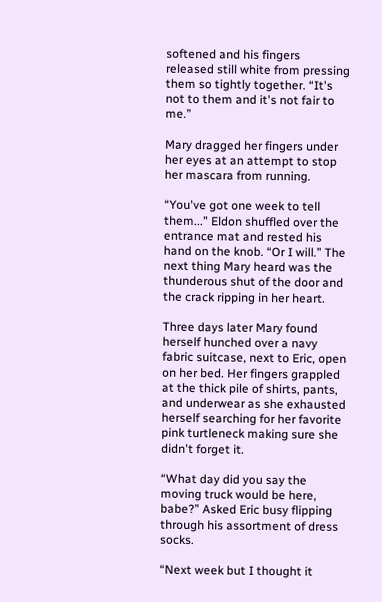softened and his fingers released still white from pressing them so tightly together. “It's not to them and it's not fair to me.”

Mary dragged her fingers under her eyes at an attempt to stop her mascara from running.

“You've got one week to tell them...” Eldon shuffled over the entrance mat and rested his hand on the knob. “Or I will.” The next thing Mary heard was the thunderous shut of the door and the crack ripping in her heart.

Three days later Mary found herself hunched over a navy fabric suitcase, next to Eric, open on her bed. Her fingers grappled at the thick pile of shirts, pants, and underwear as she exhausted herself searching for her favorite pink turtleneck making sure she didn't forget it.

“What day did you say the moving truck would be here, babe?” Asked Eric busy flipping through his assortment of dress socks.

“Next week but I thought it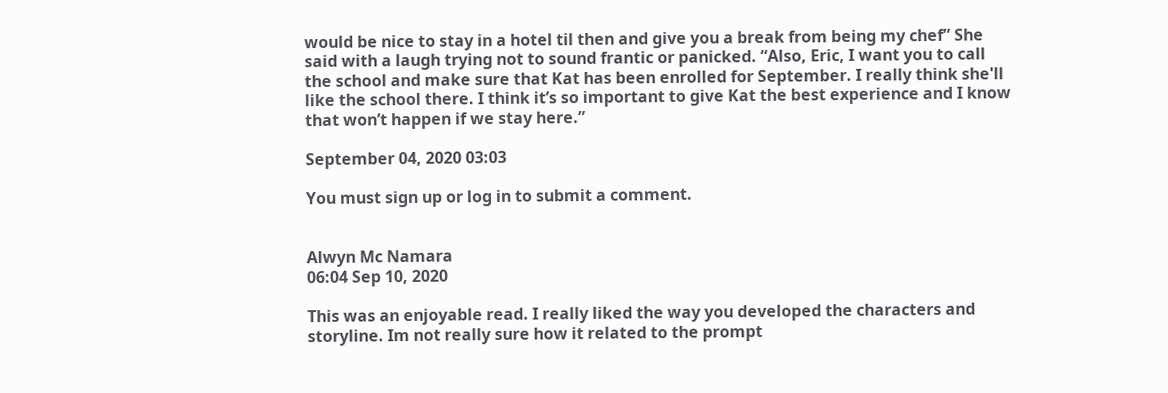would be nice to stay in a hotel til then and give you a break from being my chef” She said with a laugh trying not to sound frantic or panicked. “Also, Eric, I want you to call the school and make sure that Kat has been enrolled for September. I really think she'll like the school there. I think it’s so important to give Kat the best experience and I know that won’t happen if we stay here.”

September 04, 2020 03:03

You must sign up or log in to submit a comment.


Alwyn Mc Namara
06:04 Sep 10, 2020

This was an enjoyable read. I really liked the way you developed the characters and storyline. Im not really sure how it related to the prompt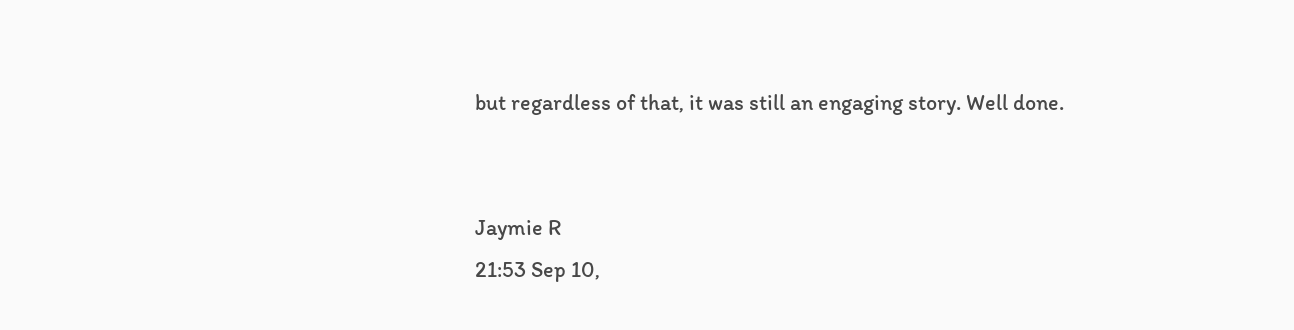but regardless of that, it was still an engaging story. Well done.


Jaymie R
21:53 Sep 10,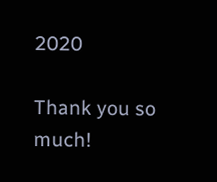2020

Thank you so much!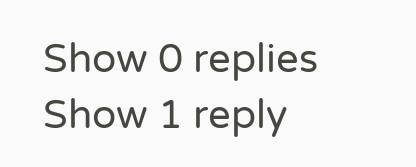Show 0 replies
Show 1 reply